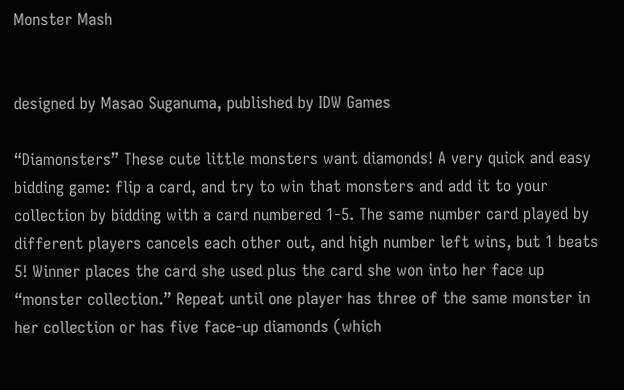Monster Mash


designed by Masao Suganuma, published by IDW Games

“Diamonsters” These cute little monsters want diamonds! A very quick and easy bidding game: flip a card, and try to win that monsters and add it to your collection by bidding with a card numbered 1-5. The same number card played by different players cancels each other out, and high number left wins, but 1 beats 5! Winner places the card she used plus the card she won into her face up “monster collection.” Repeat until one player has three of the same monster in her collection or has five face-up diamonds (which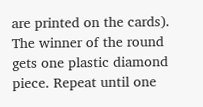are printed on the cards). The winner of the round gets one plastic diamond piece. Repeat until one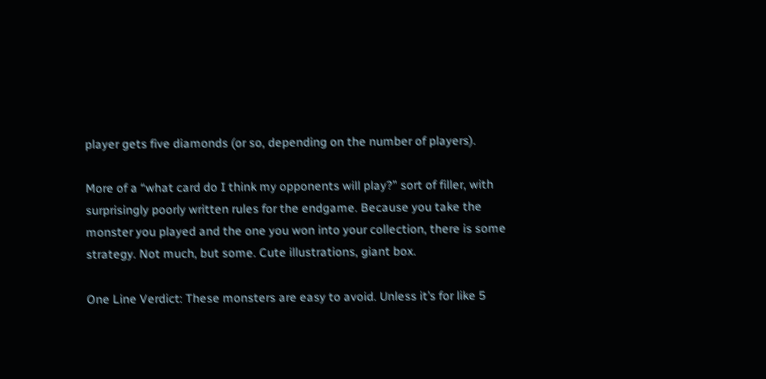player gets five diamonds (or so, depending on the number of players).

More of a “what card do I think my opponents will play?” sort of filler, with surprisingly poorly written rules for the endgame. Because you take the monster you played and the one you won into your collection, there is some strategy. Not much, but some. Cute illustrations, giant box.

One Line Verdict: These monsters are easy to avoid. Unless it’s for like 5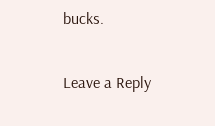bucks.

Leave a Reply